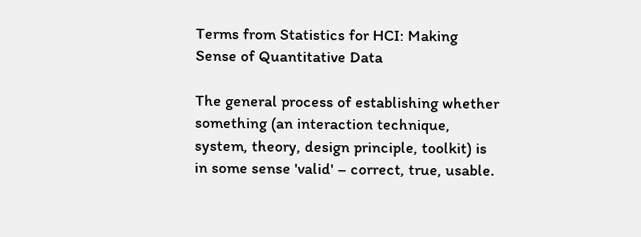Terms from Statistics for HCI: Making Sense of Quantitative Data

The general process of establishing whether something (an interaction technique, system, theory, design principle, toolkit) is in some sense 'valid' – correct, true, usable.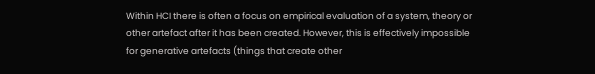Within HCI there is often a focus on empirical evaluation of a system, theory or other artefact after it has been created. However, this is effectively impossible for generative artefacts (things that create other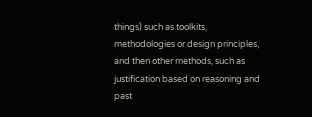things) such as toolkits, methodologies or design principles, and then other methods, such as justification based on reasoning and past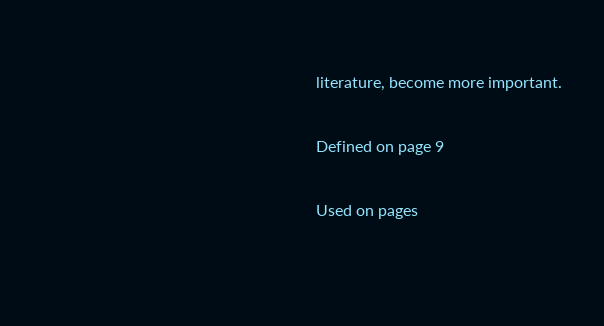literature, become more important.

Defined on page 9

Used on pages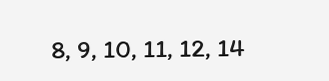8, 9, 10, 11, 12, 14